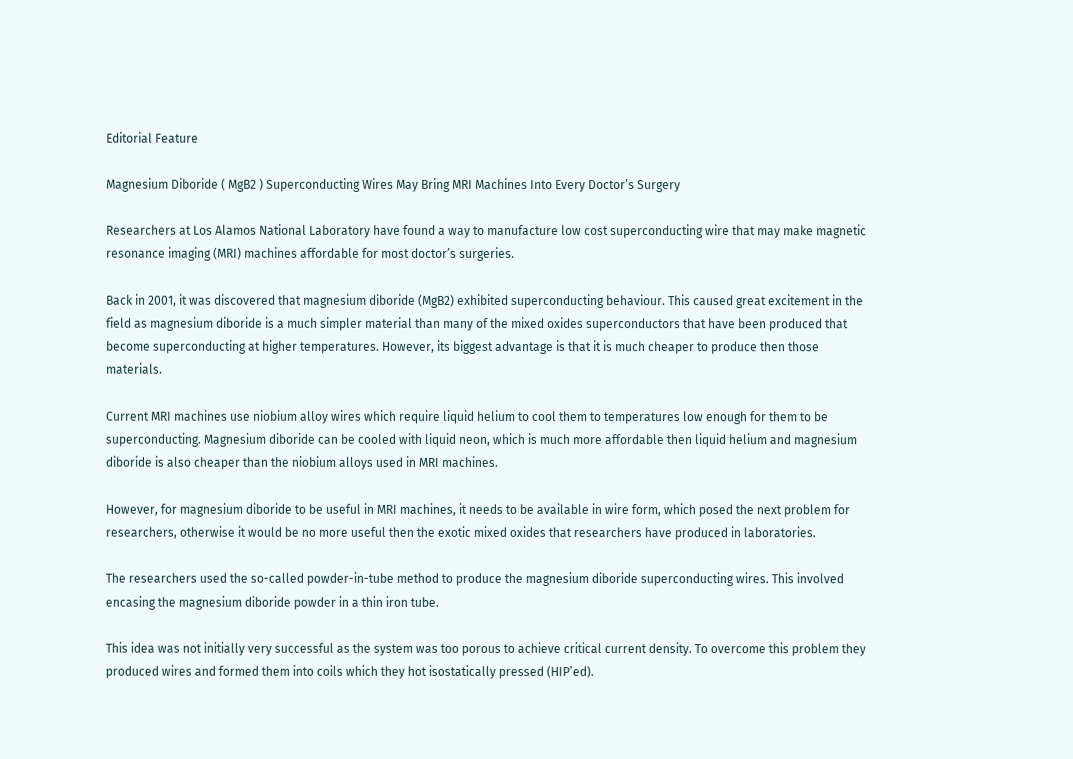Editorial Feature

Magnesium Diboride ( MgB2 ) Superconducting Wires May Bring MRI Machines Into Every Doctor’s Surgery

Researchers at Los Alamos National Laboratory have found a way to manufacture low cost superconducting wire that may make magnetic resonance imaging (MRI) machines affordable for most doctor’s surgeries.

Back in 2001, it was discovered that magnesium diboride (MgB2) exhibited superconducting behaviour. This caused great excitement in the field as magnesium diboride is a much simpler material than many of the mixed oxides superconductors that have been produced that become superconducting at higher temperatures. However, its biggest advantage is that it is much cheaper to produce then those materials.

Current MRI machines use niobium alloy wires which require liquid helium to cool them to temperatures low enough for them to be superconducting. Magnesium diboride can be cooled with liquid neon, which is much more affordable then liquid helium and magnesium diboride is also cheaper than the niobium alloys used in MRI machines.

However, for magnesium diboride to be useful in MRI machines, it needs to be available in wire form, which posed the next problem for researchers, otherwise it would be no more useful then the exotic mixed oxides that researchers have produced in laboratories.

The researchers used the so-called powder-in-tube method to produce the magnesium diboride superconducting wires. This involved encasing the magnesium diboride powder in a thin iron tube.

This idea was not initially very successful as the system was too porous to achieve critical current density. To overcome this problem they produced wires and formed them into coils which they hot isostatically pressed (HIP’ed).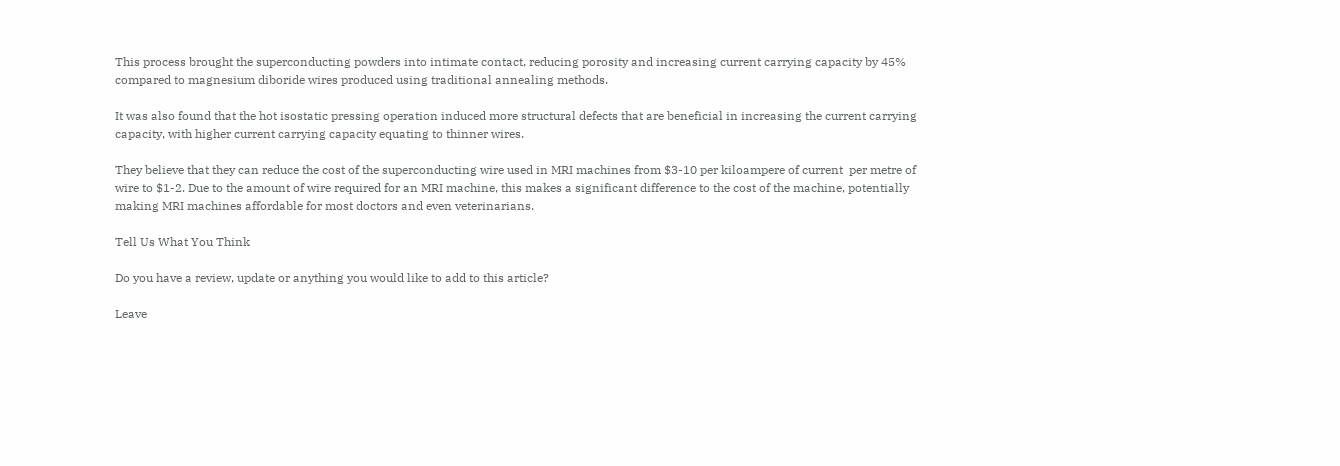This process brought the superconducting powders into intimate contact, reducing porosity and increasing current carrying capacity by 45% compared to magnesium diboride wires produced using traditional annealing methods.

It was also found that the hot isostatic pressing operation induced more structural defects that are beneficial in increasing the current carrying capacity, with higher current carrying capacity equating to thinner wires.

They believe that they can reduce the cost of the superconducting wire used in MRI machines from $3-10 per kiloampere of current  per metre of wire to $1-2. Due to the amount of wire required for an MRI machine, this makes a significant difference to the cost of the machine, potentially making MRI machines affordable for most doctors and even veterinarians.

Tell Us What You Think

Do you have a review, update or anything you would like to add to this article?

Leave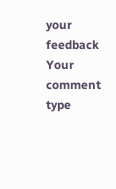your feedback
Your comment type